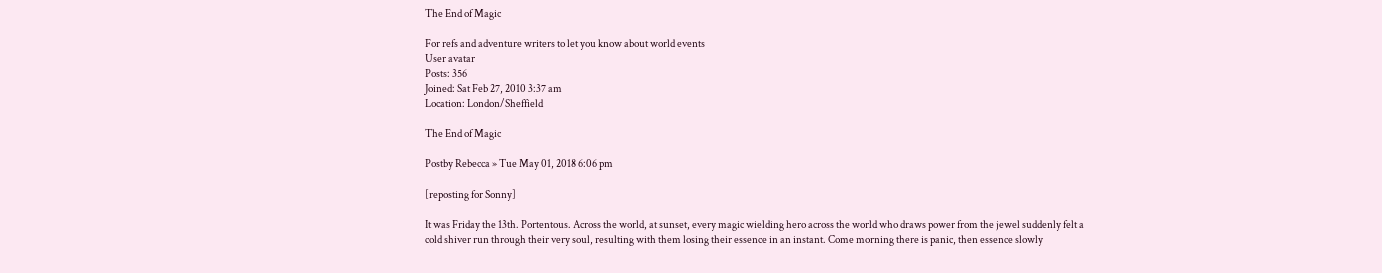The End of Magic

For refs and adventure writers to let you know about world events
User avatar
Posts: 356
Joined: Sat Feb 27, 2010 3:37 am
Location: London/Sheffield

The End of Magic

Postby Rebecca » Tue May 01, 2018 6:06 pm

[reposting for Sonny]

It was Friday the 13th. Portentous. Across the world, at sunset, every magic wielding hero across the world who draws power from the jewel suddenly felt a cold shiver run through their very soul, resulting with them losing their essence in an instant. Come morning there is panic, then essence slowly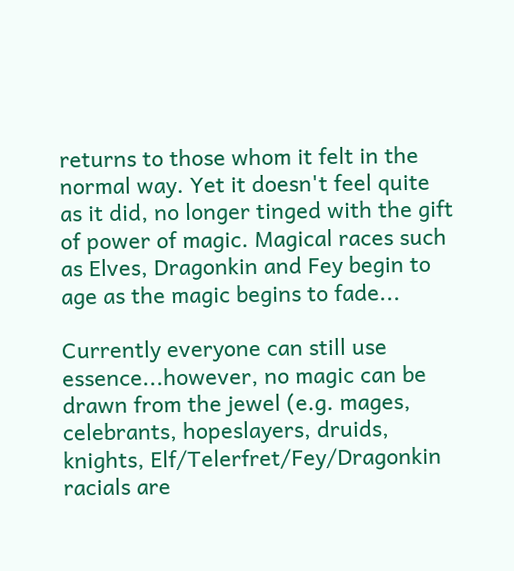returns to those whom it felt in the normal way. Yet it doesn't feel quite as it did, no longer tinged with the gift of power of magic. Magical races such as Elves, Dragonkin and Fey begin to age as the magic begins to fade...

Currently everyone can still use essence...however, no magic can be drawn from the jewel (e.g. mages, celebrants, hopeslayers, druids, knights, Elf/Telerfret/Fey/Dragonkin racials are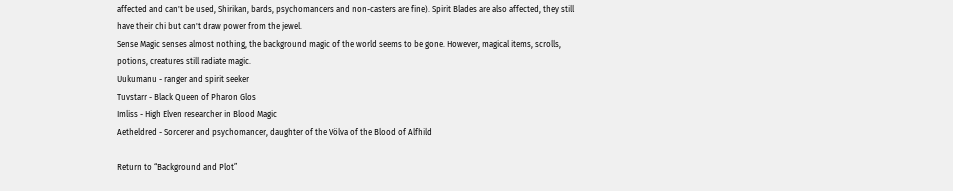affected and can't be used, Shirikan, bards, psychomancers and non-casters are fine). Spirit Blades are also affected, they still have their chi but can't draw power from the jewel.
Sense Magic senses almost nothing, the background magic of the world seems to be gone. However, magical items, scrolls, potions, creatures still radiate magic.
Uukumanu - ranger and spirit seeker
Tuvstarr - Black Queen of Pharon Glos
Imliss - High Elven researcher in Blood Magic
Aetheldred - Sorcerer and psychomancer, daughter of the Völva of the Blood of Alfhild

Return to “Background and Plot”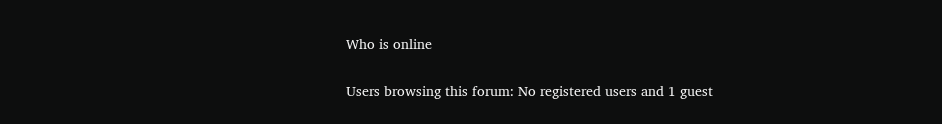Who is online

Users browsing this forum: No registered users and 1 guest